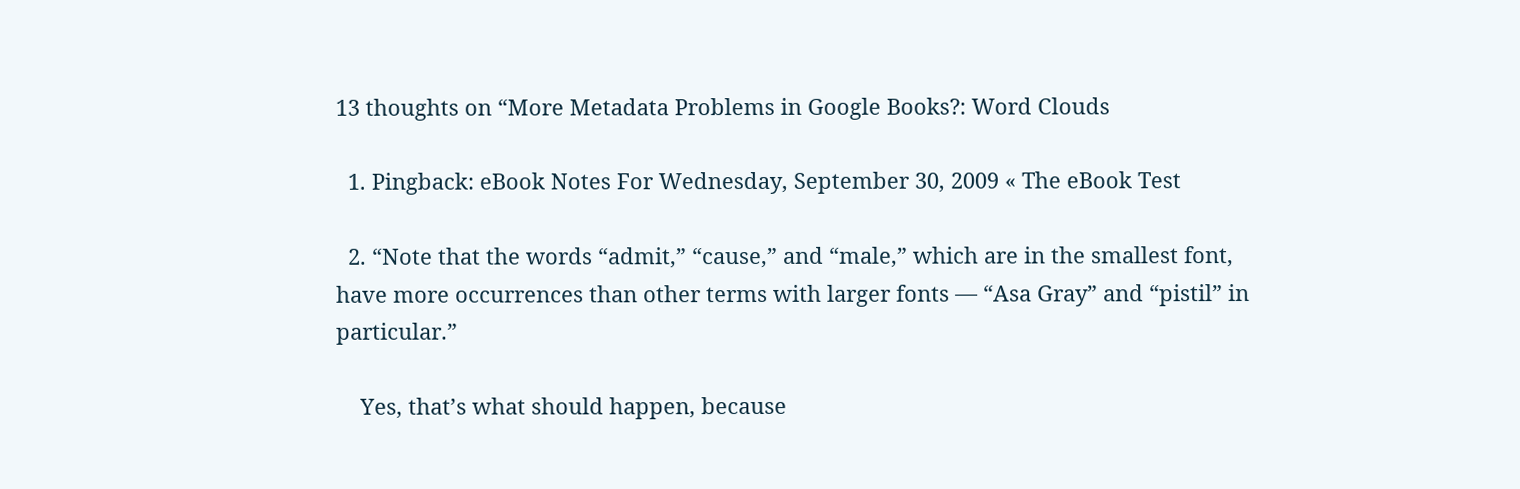13 thoughts on “More Metadata Problems in Google Books?: Word Clouds

  1. Pingback: eBook Notes For Wednesday, September 30, 2009 « The eBook Test

  2. “Note that the words “admit,” “cause,” and “male,” which are in the smallest font, have more occurrences than other terms with larger fonts — “Asa Gray” and “pistil” in particular.”

    Yes, that’s what should happen, because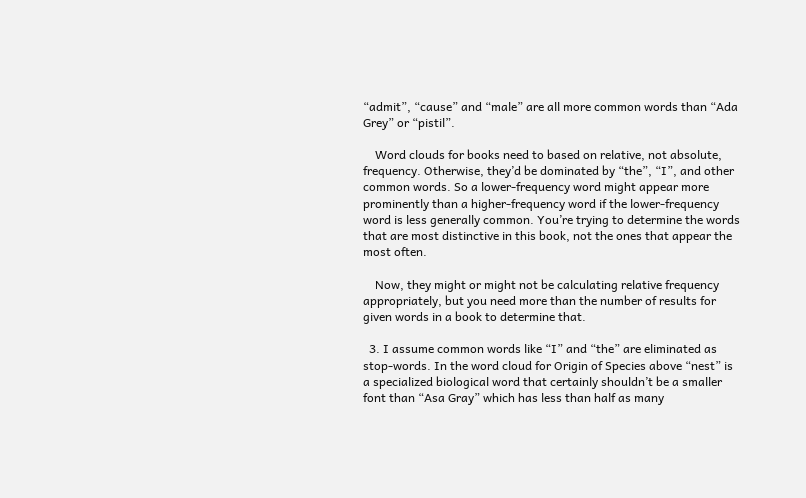“admit”, “cause” and “male” are all more common words than “Ada Grey” or “pistil”.

    Word clouds for books need to based on relative, not absolute, frequency. Otherwise, they’d be dominated by “the”, “I”, and other common words. So a lower-frequency word might appear more prominently than a higher-frequency word if the lower-frequency word is less generally common. You’re trying to determine the words that are most distinctive in this book, not the ones that appear the most often.

    Now, they might or might not be calculating relative frequency appropriately, but you need more than the number of results for given words in a book to determine that.

  3. I assume common words like “I” and “the” are eliminated as stop-words. In the word cloud for Origin of Species above “nest” is a specialized biological word that certainly shouldn’t be a smaller font than “Asa Gray” which has less than half as many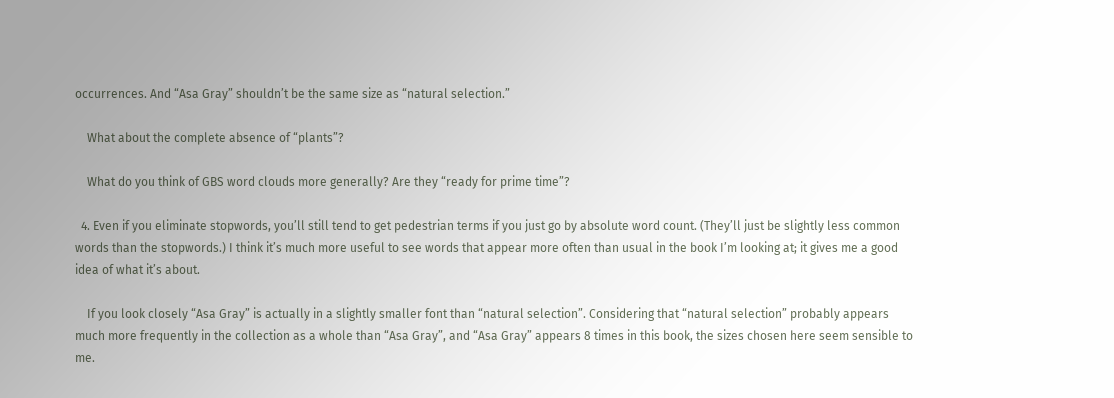occurrences. And “Asa Gray” shouldn’t be the same size as “natural selection.”

    What about the complete absence of “plants”?

    What do you think of GBS word clouds more generally? Are they “ready for prime time”?

  4. Even if you eliminate stopwords, you’ll still tend to get pedestrian terms if you just go by absolute word count. (They’ll just be slightly less common words than the stopwords.) I think it’s much more useful to see words that appear more often than usual in the book I’m looking at; it gives me a good idea of what it’s about.

    If you look closely “Asa Gray” is actually in a slightly smaller font than “natural selection”. Considering that “natural selection” probably appears much more frequently in the collection as a whole than “Asa Gray”, and “Asa Gray” appears 8 times in this book, the sizes chosen here seem sensible to me.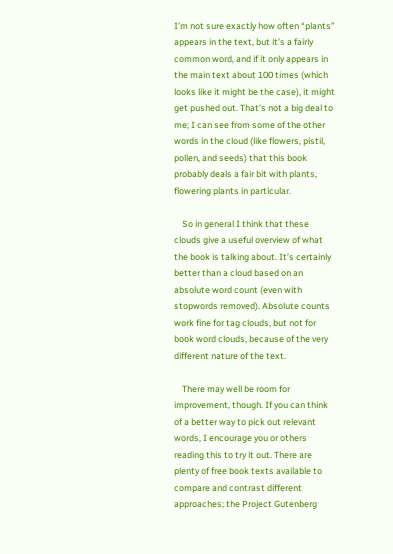I’m not sure exactly how often “plants” appears in the text, but it’s a fairly common word, and if it only appears in the main text about 100 times (which looks like it might be the case), it might get pushed out. That’s not a big deal to me; I can see from some of the other words in the cloud (like flowers, pistil, pollen, and seeds) that this book probably deals a fair bit with plants, flowering plants in particular.

    So in general I think that these clouds give a useful overview of what the book is talking about. It’s certainly better than a cloud based on an absolute word count (even with stopwords removed). Absolute counts work fine for tag clouds, but not for book word clouds, because of the very different nature of the text.

    There may well be room for improvement, though. If you can think of a better way to pick out relevant words, I encourage you or others reading this to try it out. There are plenty of free book texts available to compare and contrast different approaches; the Project Gutenberg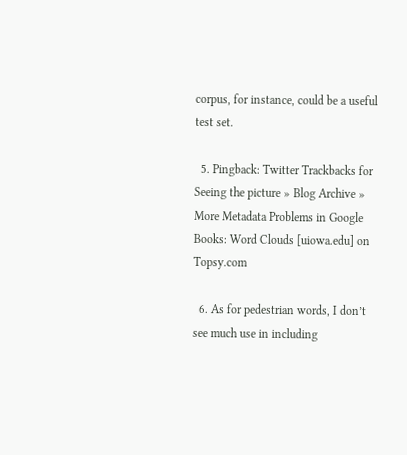corpus, for instance, could be a useful test set.

  5. Pingback: Twitter Trackbacks for Seeing the picture » Blog Archive » More Metadata Problems in Google Books: Word Clouds [uiowa.edu] on Topsy.com

  6. As for pedestrian words, I don’t see much use in including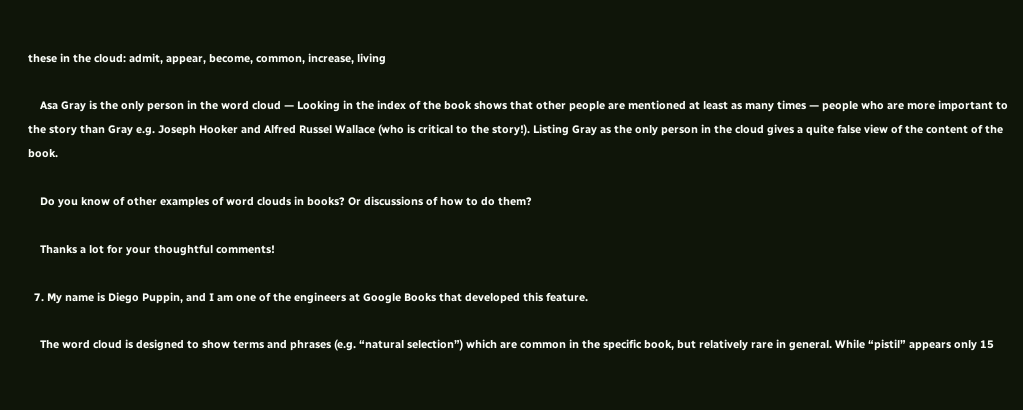these in the cloud: admit, appear, become, common, increase, living

    Asa Gray is the only person in the word cloud — Looking in the index of the book shows that other people are mentioned at least as many times — people who are more important to the story than Gray e.g. Joseph Hooker and Alfred Russel Wallace (who is critical to the story!). Listing Gray as the only person in the cloud gives a quite false view of the content of the book.

    Do you know of other examples of word clouds in books? Or discussions of how to do them?

    Thanks a lot for your thoughtful comments!

  7. My name is Diego Puppin, and I am one of the engineers at Google Books that developed this feature.

    The word cloud is designed to show terms and phrases (e.g. “natural selection”) which are common in the specific book, but relatively rare in general. While “pistil” appears only 15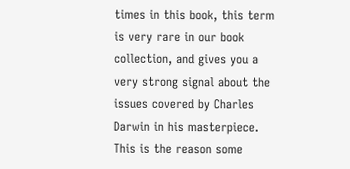times in this book, this term is very rare in our book collection, and gives you a very strong signal about the issues covered by Charles Darwin in his masterpiece. This is the reason some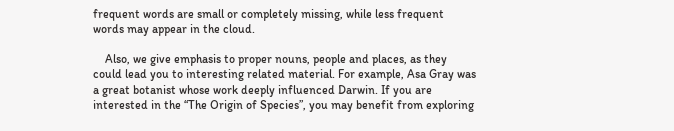frequent words are small or completely missing, while less frequent words may appear in the cloud.

    Also, we give emphasis to proper nouns, people and places, as they could lead you to interesting related material. For example, Asa Gray was a great botanist whose work deeply influenced Darwin. If you are interested in the “The Origin of Species”, you may benefit from exploring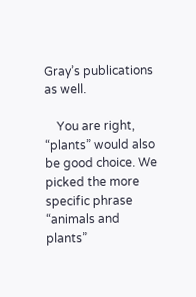Gray’s publications as well.

    You are right, “plants” would also be good choice. We picked the more specific phrase “animals and plants”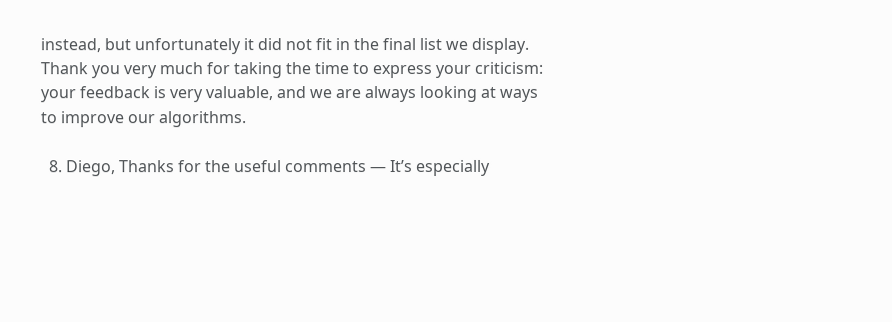instead, but unfortunately it did not fit in the final list we display. Thank you very much for taking the time to express your criticism: your feedback is very valuable, and we are always looking at ways to improve our algorithms.

  8. Diego, Thanks for the useful comments — It’s especially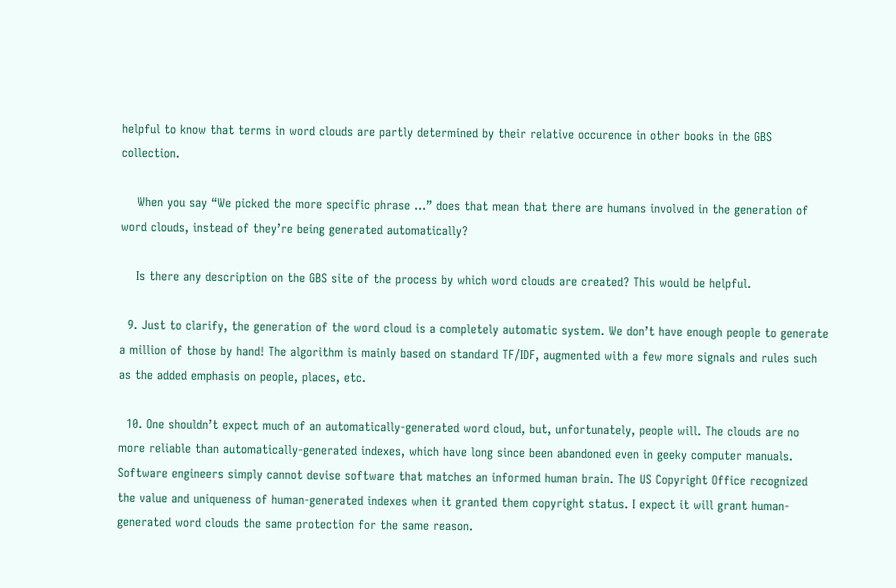helpful to know that terms in word clouds are partly determined by their relative occurence in other books in the GBS collection.

    When you say “We picked the more specific phrase …” does that mean that there are humans involved in the generation of word clouds, instead of they’re being generated automatically?

    Is there any description on the GBS site of the process by which word clouds are created? This would be helpful.

  9. Just to clarify, the generation of the word cloud is a completely automatic system. We don’t have enough people to generate a million of those by hand! The algorithm is mainly based on standard TF/IDF, augmented with a few more signals and rules such as the added emphasis on people, places, etc.

  10. One shouldn’t expect much of an automatically-generated word cloud, but, unfortunately, people will. The clouds are no more reliable than automatically-generated indexes, which have long since been abandoned even in geeky computer manuals. Software engineers simply cannot devise software that matches an informed human brain. The US Copyright Office recognized the value and uniqueness of human-generated indexes when it granted them copyright status. I expect it will grant human-generated word clouds the same protection for the same reason.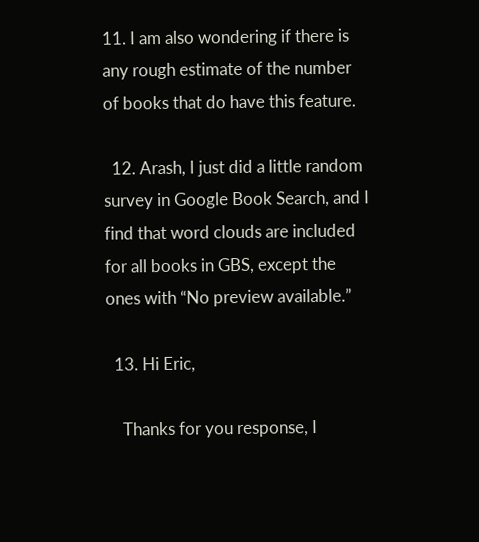11. I am also wondering if there is any rough estimate of the number of books that do have this feature.

  12. Arash, I just did a little random survey in Google Book Search, and I find that word clouds are included for all books in GBS, except the ones with “No preview available.”

  13. Hi Eric,

    Thanks for you response, I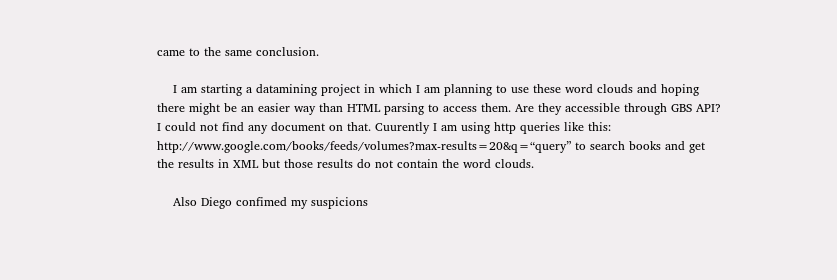came to the same conclusion.

    I am starting a datamining project in which I am planning to use these word clouds and hoping there might be an easier way than HTML parsing to access them. Are they accessible through GBS API? I could not find any document on that. Cuurently I am using http queries like this: http://www.google.com/books/feeds/volumes?max-results=20&q=“query” to search books and get the results in XML but those results do not contain the word clouds.

    Also Diego confimed my suspicions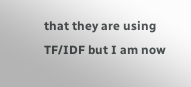that they are using TF/IDF but I am now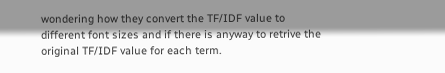wondering how they convert the TF/IDF value to different font sizes and if there is anyway to retrive the original TF/IDF value for each term.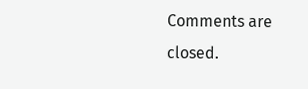Comments are closed.